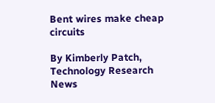Bent wires make cheap circuits

By Kimberly Patch, Technology Research News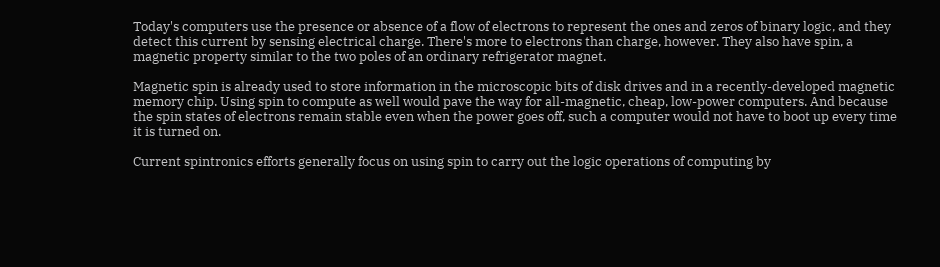Today's computers use the presence or absence of a flow of electrons to represent the ones and zeros of binary logic, and they detect this current by sensing electrical charge. There's more to electrons than charge, however. They also have spin, a magnetic property similar to the two poles of an ordinary refrigerator magnet.

Magnetic spin is already used to store information in the microscopic bits of disk drives and in a recently-developed magnetic memory chip. Using spin to compute as well would pave the way for all-magnetic, cheap, low-power computers. And because the spin states of electrons remain stable even when the power goes off, such a computer would not have to boot up every time it is turned on.

Current spintronics efforts generally focus on using spin to carry out the logic operations of computing by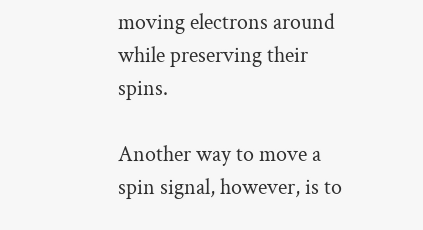moving electrons around while preserving their spins.

Another way to move a spin signal, however, is to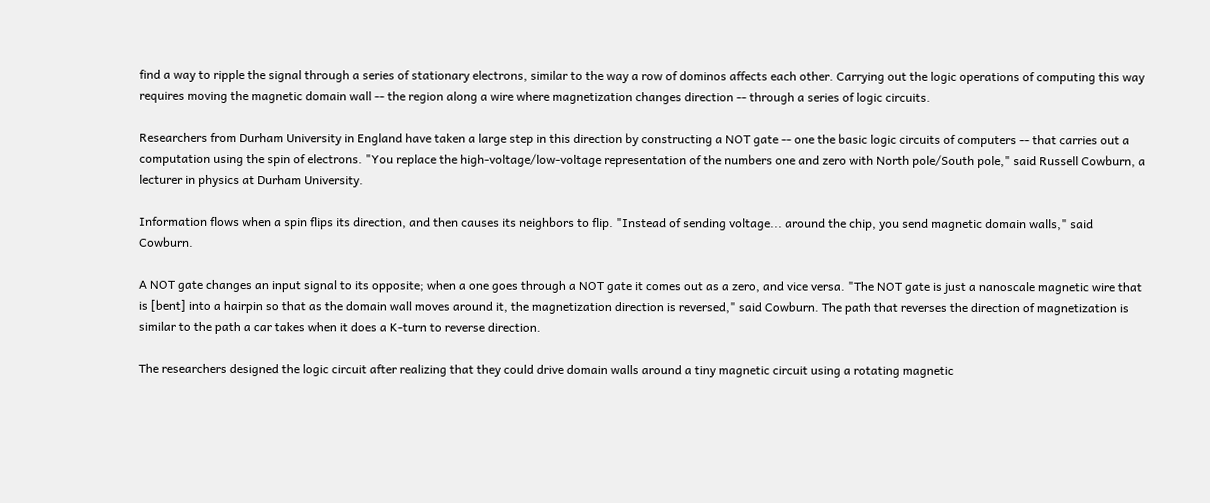find a way to ripple the signal through a series of stationary electrons, similar to the way a row of dominos affects each other. Carrying out the logic operations of computing this way requires moving the magnetic domain wall -- the region along a wire where magnetization changes direction -- through a series of logic circuits.

Researchers from Durham University in England have taken a large step in this direction by constructing a NOT gate -- one the basic logic circuits of computers -- that carries out a computation using the spin of electrons. "You replace the high-voltage/low-voltage representation of the numbers one and zero with North pole/South pole," said Russell Cowburn, a lecturer in physics at Durham University.

Information flows when a spin flips its direction, and then causes its neighbors to flip. "Instead of sending voltage... around the chip, you send magnetic domain walls," said Cowburn.

A NOT gate changes an input signal to its opposite; when a one goes through a NOT gate it comes out as a zero, and vice versa. "The NOT gate is just a nanoscale magnetic wire that is [bent] into a hairpin so that as the domain wall moves around it, the magnetization direction is reversed," said Cowburn. The path that reverses the direction of magnetization is similar to the path a car takes when it does a K-turn to reverse direction.

The researchers designed the logic circuit after realizing that they could drive domain walls around a tiny magnetic circuit using a rotating magnetic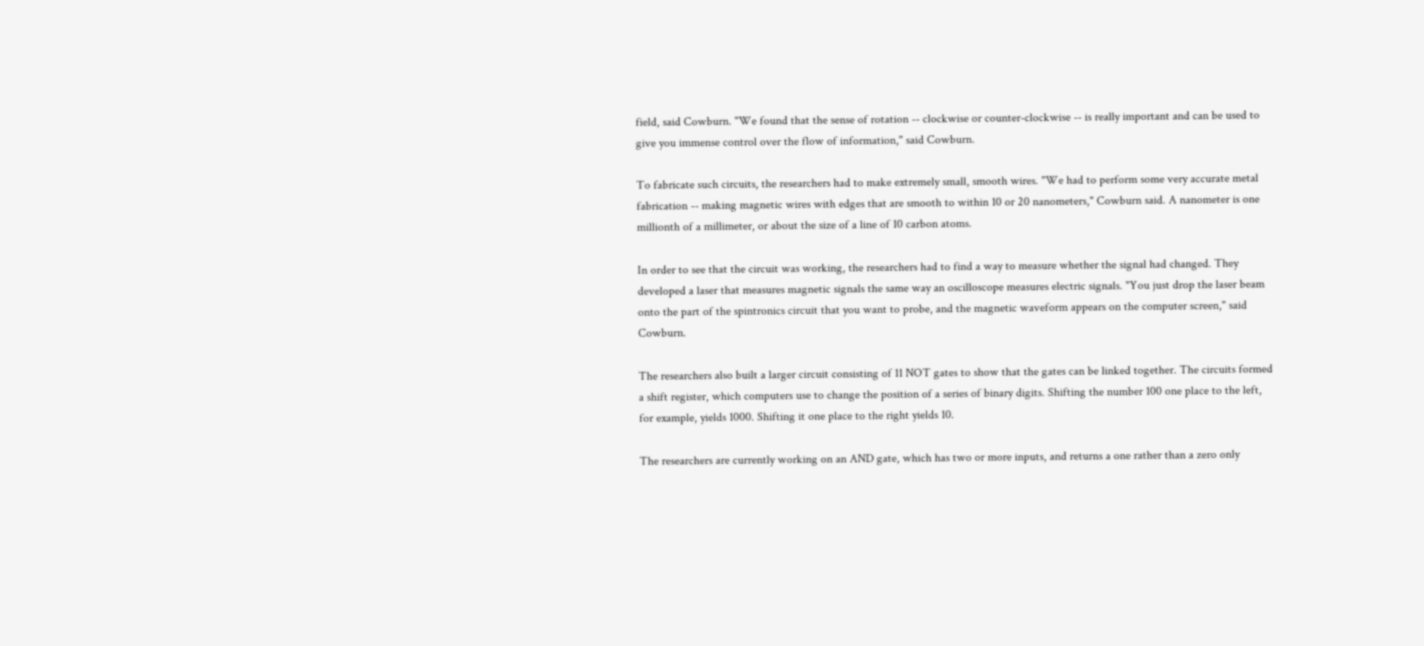field, said Cowburn. "We found that the sense of rotation -- clockwise or counter-clockwise -- is really important and can be used to give you immense control over the flow of information," said Cowburn.

To fabricate such circuits, the researchers had to make extremely small, smooth wires. "We had to perform some very accurate metal fabrication -- making magnetic wires with edges that are smooth to within 10 or 20 nanometers," Cowburn said. A nanometer is one millionth of a millimeter, or about the size of a line of 10 carbon atoms.

In order to see that the circuit was working, the researchers had to find a way to measure whether the signal had changed. They developed a laser that measures magnetic signals the same way an oscilloscope measures electric signals. "You just drop the laser beam onto the part of the spintronics circuit that you want to probe, and the magnetic waveform appears on the computer screen," said Cowburn.

The researchers also built a larger circuit consisting of 11 NOT gates to show that the gates can be linked together. The circuits formed a shift register, which computers use to change the position of a series of binary digits. Shifting the number 100 one place to the left, for example, yields 1000. Shifting it one place to the right yields 10.

The researchers are currently working on an AND gate, which has two or more inputs, and returns a one rather than a zero only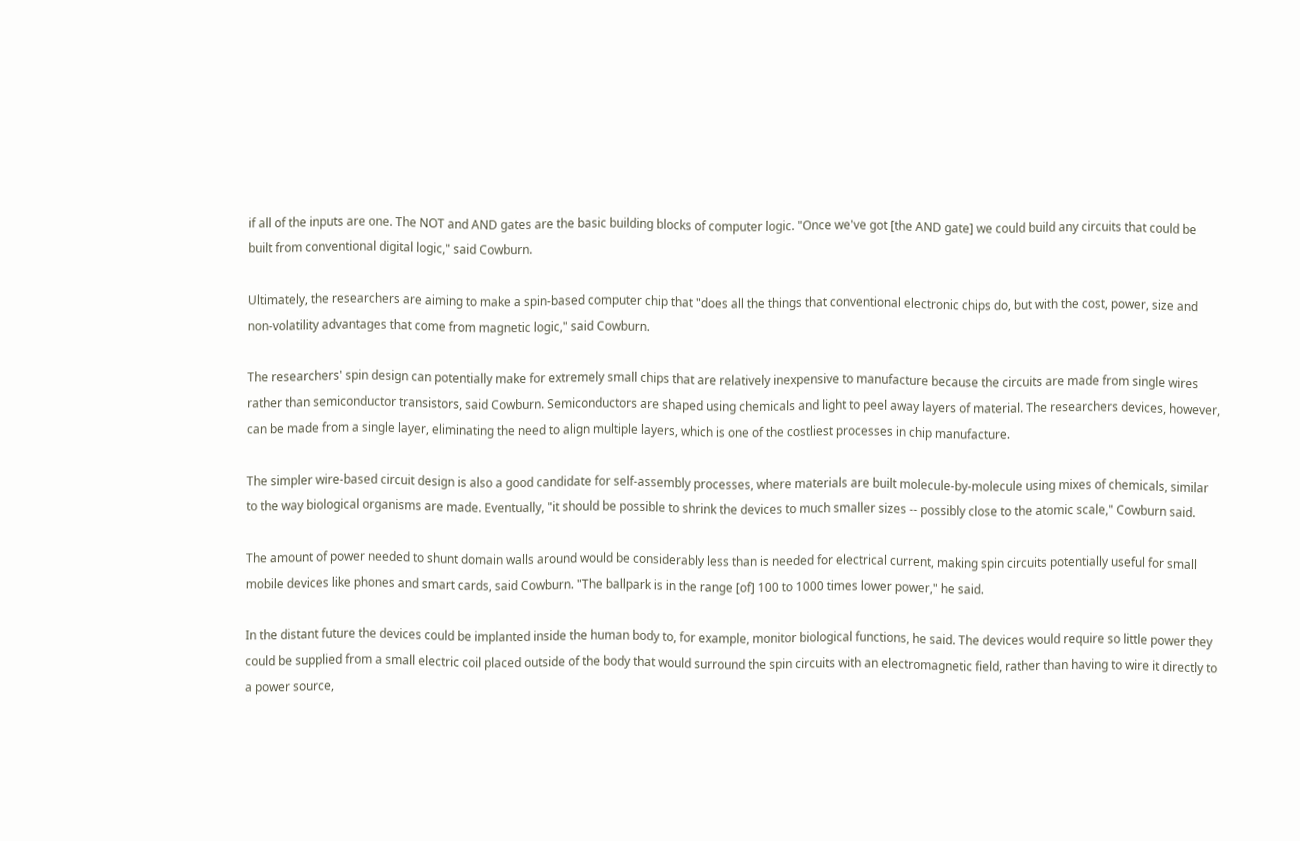if all of the inputs are one. The NOT and AND gates are the basic building blocks of computer logic. "Once we've got [the AND gate] we could build any circuits that could be built from conventional digital logic," said Cowburn.

Ultimately, the researchers are aiming to make a spin-based computer chip that "does all the things that conventional electronic chips do, but with the cost, power, size and non-volatility advantages that come from magnetic logic," said Cowburn.

The researchers' spin design can potentially make for extremely small chips that are relatively inexpensive to manufacture because the circuits are made from single wires rather than semiconductor transistors, said Cowburn. Semiconductors are shaped using chemicals and light to peel away layers of material. The researchers devices, however, can be made from a single layer, eliminating the need to align multiple layers, which is one of the costliest processes in chip manufacture.

The simpler wire-based circuit design is also a good candidate for self-assembly processes, where materials are built molecule-by-molecule using mixes of chemicals, similar to the way biological organisms are made. Eventually, "it should be possible to shrink the devices to much smaller sizes -- possibly close to the atomic scale," Cowburn said.

The amount of power needed to shunt domain walls around would be considerably less than is needed for electrical current, making spin circuits potentially useful for small mobile devices like phones and smart cards, said Cowburn. "The ballpark is in the range [of] 100 to 1000 times lower power," he said.

In the distant future the devices could be implanted inside the human body to, for example, monitor biological functions, he said. The devices would require so little power they could be supplied from a small electric coil placed outside of the body that would surround the spin circuits with an electromagnetic field, rather than having to wire it directly to a power source,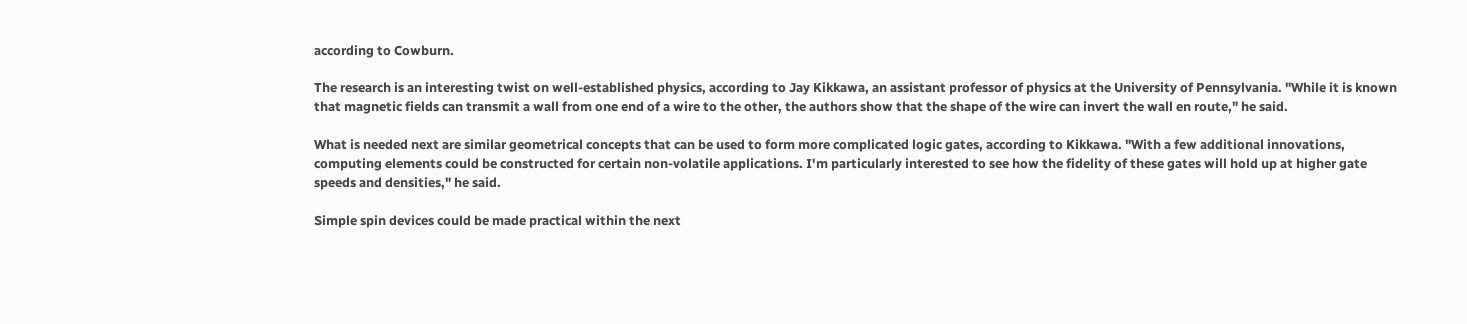according to Cowburn.

The research is an interesting twist on well-established physics, according to Jay Kikkawa, an assistant professor of physics at the University of Pennsylvania. "While it is known that magnetic fields can transmit a wall from one end of a wire to the other, the authors show that the shape of the wire can invert the wall en route," he said.

What is needed next are similar geometrical concepts that can be used to form more complicated logic gates, according to Kikkawa. "With a few additional innovations, computing elements could be constructed for certain non-volatile applications. I'm particularly interested to see how the fidelity of these gates will hold up at higher gate speeds and densities," he said.

Simple spin devices could be made practical within the next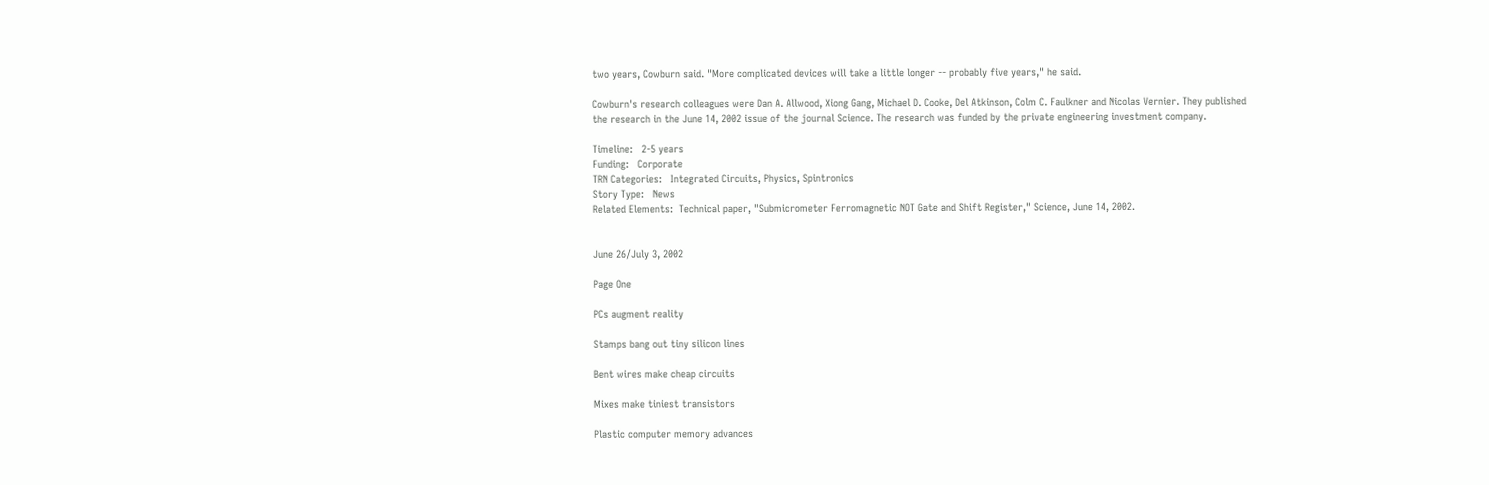two years, Cowburn said. "More complicated devices will take a little longer -- probably five years," he said.

Cowburn's research colleagues were Dan A. Allwood, Xiong Gang, Michael D. Cooke, Del Atkinson, Colm C. Faulkner and Nicolas Vernier. They published the research in the June 14, 2002 issue of the journal Science. The research was funded by the private engineering investment company.

Timeline:   2-5 years
Funding:   Corporate
TRN Categories:   Integrated Circuits, Physics, Spintronics
Story Type:   News
Related Elements:  Technical paper, "Submicrometer Ferromagnetic NOT Gate and Shift Register," Science, June 14, 2002.


June 26/July 3, 2002

Page One

PCs augment reality

Stamps bang out tiny silicon lines

Bent wires make cheap circuits

Mixes make tiniest transistors

Plastic computer memory advances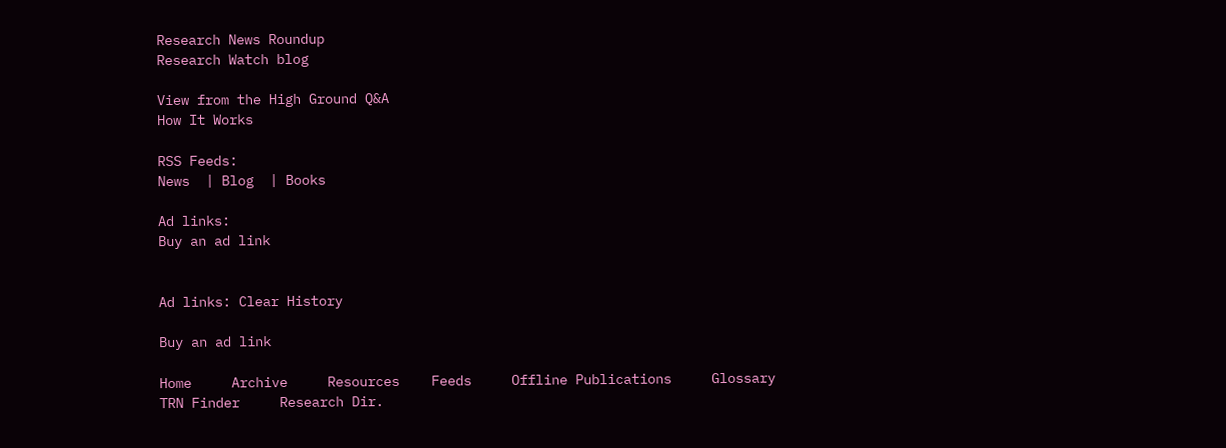Research News Roundup
Research Watch blog

View from the High Ground Q&A
How It Works

RSS Feeds:
News  | Blog  | Books

Ad links:
Buy an ad link


Ad links: Clear History

Buy an ad link

Home     Archive     Resources    Feeds     Offline Publications     Glossary
TRN Finder     Research Dir.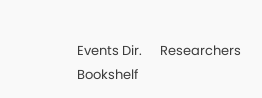Events Dir.      Researchers     Bookshelf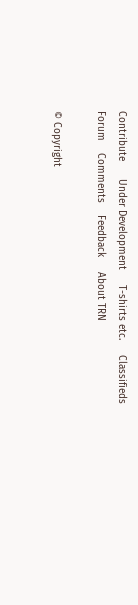Contribute      Under Development     T-shirts etc.     Classifieds
Forum    Comments    Feedback     About TRN

© Copyright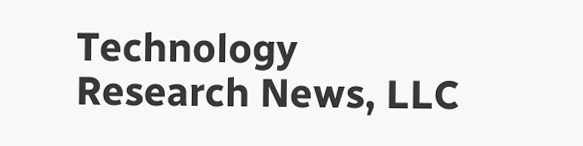Technology Research News, LLC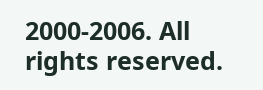2000-2006. All rights reserved.